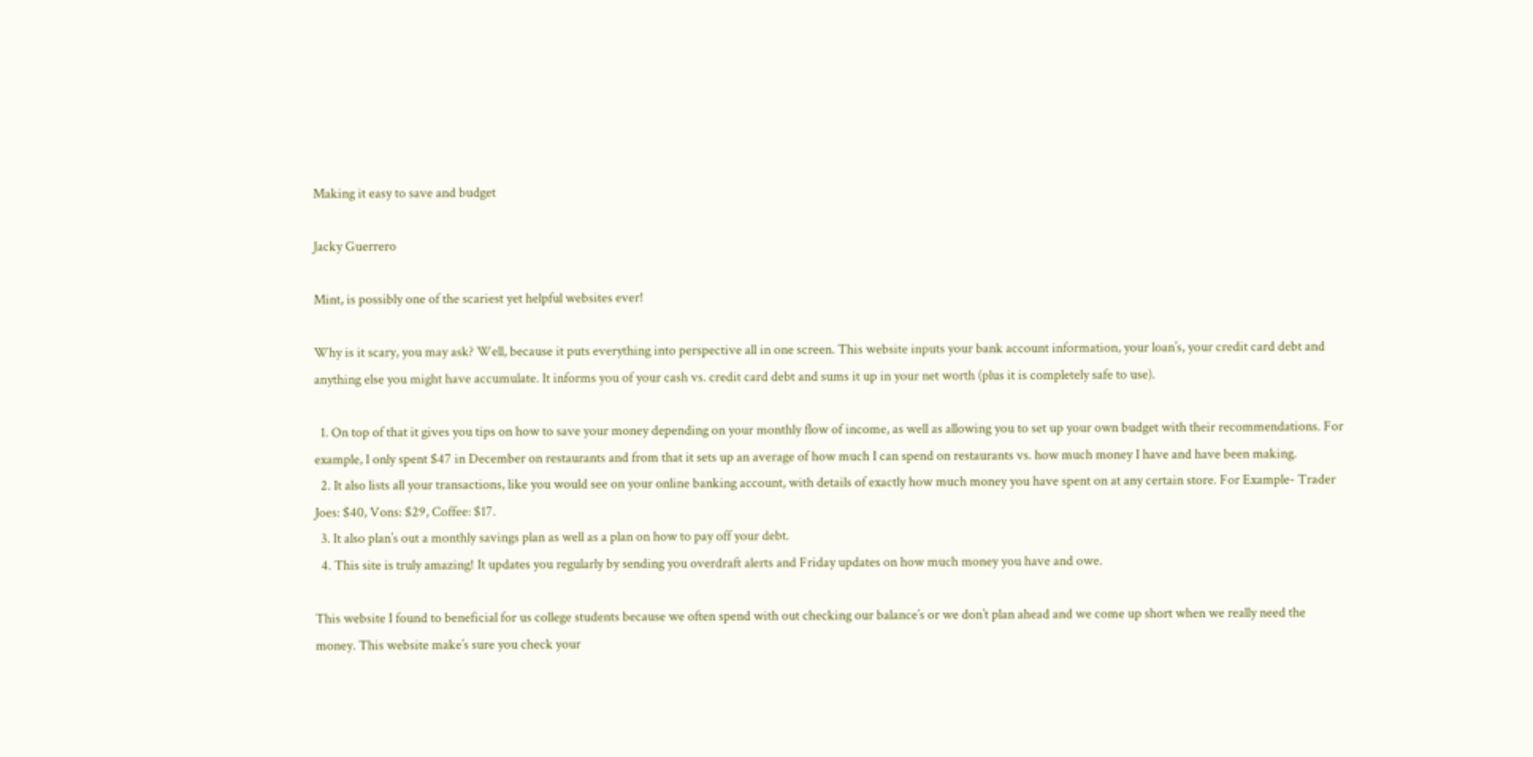Making it easy to save and budget

Jacky Guerrero

Mint, is possibly one of the scariest yet helpful websites ever!

Why is it scary, you may ask? Well, because it puts everything into perspective all in one screen. This website inputs your bank account information, your loan’s, your credit card debt and anything else you might have accumulate. It informs you of your cash vs. credit card debt and sums it up in your net worth (plus it is completely safe to use).

  1. On top of that it gives you tips on how to save your money depending on your monthly flow of income, as well as allowing you to set up your own budget with their recommendations. For example, I only spent $47 in December on restaurants and from that it sets up an average of how much I can spend on restaurants vs. how much money I have and have been making.
  2. It also lists all your transactions, like you would see on your online banking account, with details of exactly how much money you have spent on at any certain store. For Example- Trader Joes: $40, Vons: $29, Coffee: $17.
  3. It also plan’s out a monthly savings plan as well as a plan on how to pay off your debt.
  4. This site is truly amazing! It updates you regularly by sending you overdraft alerts and Friday updates on how much money you have and owe.

This website I found to beneficial for us college students because we often spend with out checking our balance’s or we don’t plan ahead and we come up short when we really need the money. This website make’s sure you check your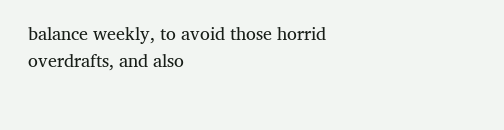balance weekly, to avoid those horrid overdrafts, and also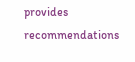provides recommendations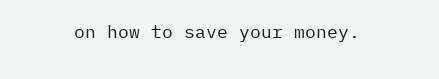on how to save your money.